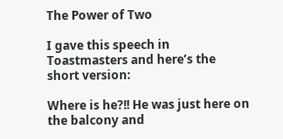The Power of Two

I gave this speech in Toastmasters and here’s the short version:

Where is he?!! He was just here on the balcony and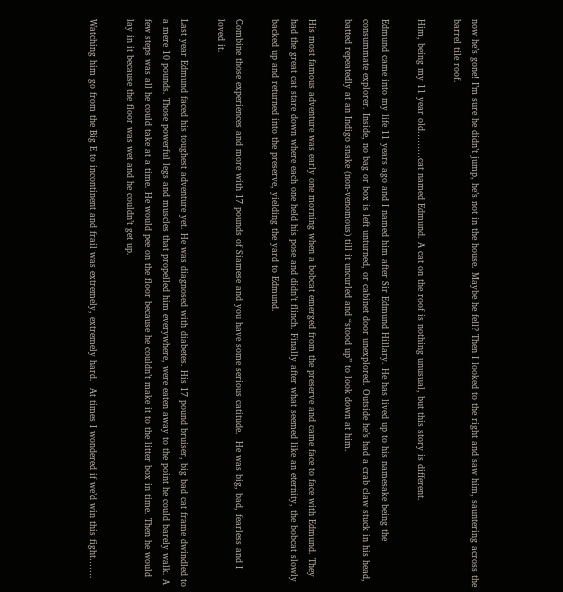now he’s gone! I’m sure he didn’t jump, he’s not in the house. Maybe he fell? Then I looked to the right and saw him, sauntering across the barrel tile roof.

Him, being my 11 year old………cat named Edmund. A cat on the roof is nothing unusual, but this story is different.

Edmund came into my life 11 years ago and I named him after Sir Edmund Hillary. He has lived up to his namesake being the consummate explorer. Inside, no bag or box is left unturned, or cabinet door unexplored. Outside he’s had a crab claw stuck in his head, batted repeatedly at an Indigo snake (non-venomous) till it uncurled and “stood up” to look down at him.

His most famous adventure was early one morning when a bobcat emerged from the preserve and came face to face with Edmund. They had the great cat stare down where each one held his pose and didn’t flinch. Finally after what seemed like an eternity, the bobcat slowly backed up and returned into the preserve, yielding the yard to Edmund.

Combine those experiences and more with 17 pounds of Siamese and you have some serious catitude.  He was big, bad, fearless and I loved it.

Last year Edmund faced his toughest adventure yet. He was diagnosed with diabetes. His 17 pound bruiser, big bad cat frame dwindled to a mere 10 pounds. Those powerful legs and muscles that propelled him everywhere, were eaten away to the point he could barely walk. A few steps was all he could take at a time. He would pee on the floor because he couldn’t make it to the litter box in time. Then he would lay in it because the floor was wet and he couldn’t get up.

Watching him go from the Big E to incontinent and frail was extremely, extremely hard.  At times I wondered if we’d win this fight…….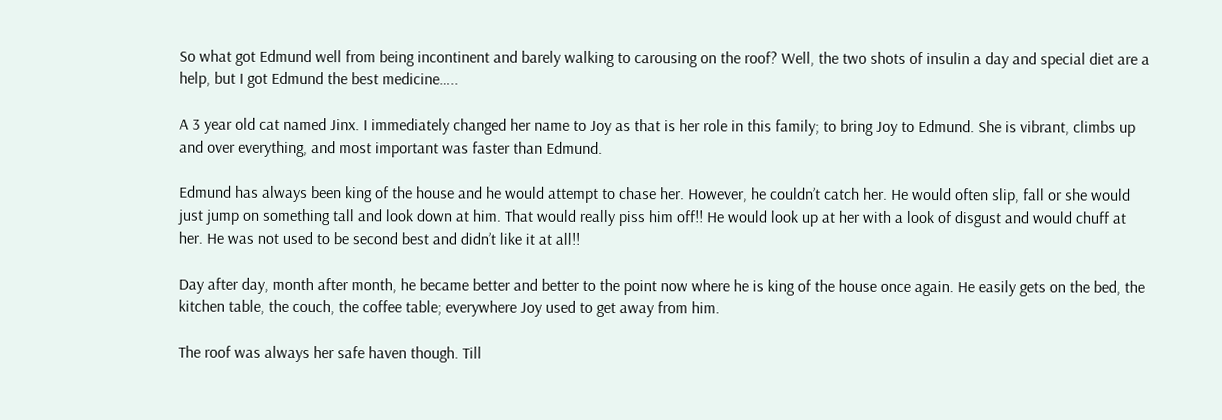So what got Edmund well from being incontinent and barely walking to carousing on the roof? Well, the two shots of insulin a day and special diet are a help, but I got Edmund the best medicine…..

A 3 year old cat named Jinx. I immediately changed her name to Joy as that is her role in this family; to bring Joy to Edmund. She is vibrant, climbs up and over everything, and most important was faster than Edmund.

Edmund has always been king of the house and he would attempt to chase her. However, he couldn’t catch her. He would often slip, fall or she would just jump on something tall and look down at him. That would really piss him off!! He would look up at her with a look of disgust and would chuff at her. He was not used to be second best and didn’t like it at all!!

Day after day, month after month, he became better and better to the point now where he is king of the house once again. He easily gets on the bed, the kitchen table, the couch, the coffee table; everywhere Joy used to get away from him.

The roof was always her safe haven though. Till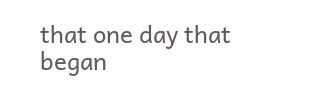that one day that began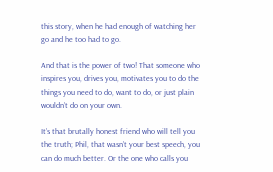this story, when he had enough of watching her go and he too had to go.

And that is the power of two! That someone who inspires you, drives you, motivates you to do the things you need to do, want to do, or just plain wouldn’t do on your own.

It’s that brutally honest friend who will tell you the truth; Phil, that wasn’t your best speech, you can do much better. Or the one who calls you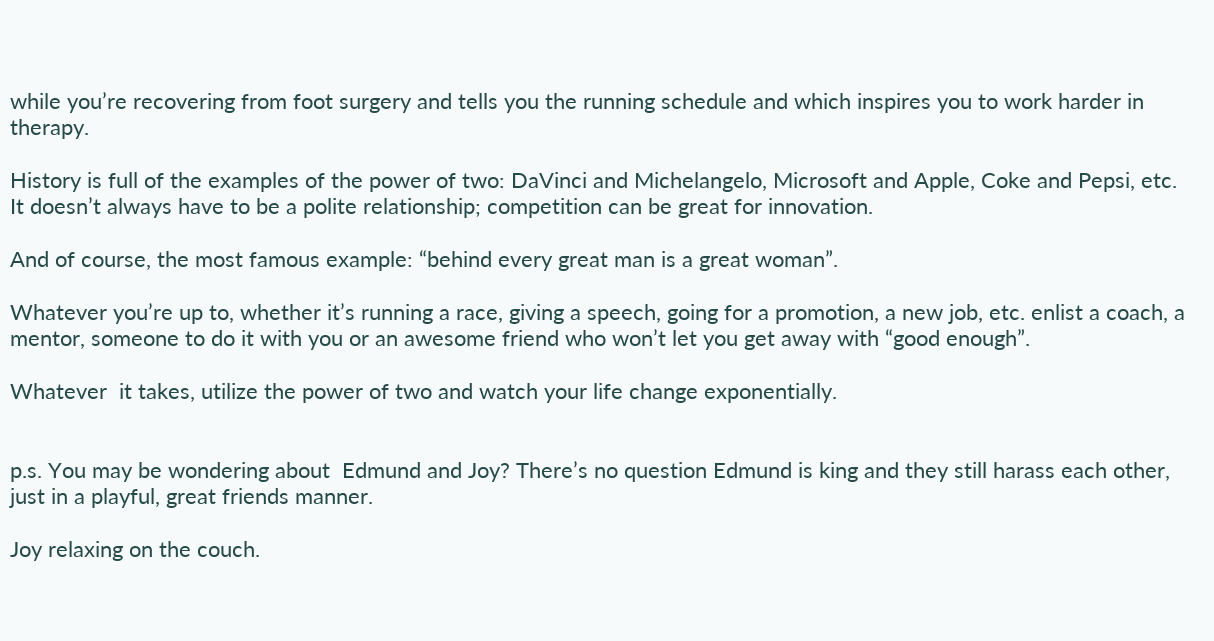while you’re recovering from foot surgery and tells you the running schedule and which inspires you to work harder in therapy.

History is full of the examples of the power of two: DaVinci and Michelangelo, Microsoft and Apple, Coke and Pepsi, etc. It doesn’t always have to be a polite relationship; competition can be great for innovation.

And of course, the most famous example: “behind every great man is a great woman”.

Whatever you’re up to, whether it’s running a race, giving a speech, going for a promotion, a new job, etc. enlist a coach, a mentor, someone to do it with you or an awesome friend who won’t let you get away with “good enough”.

Whatever  it takes, utilize the power of two and watch your life change exponentially.


p.s. You may be wondering about  Edmund and Joy? There’s no question Edmund is king and they still harass each other, just in a playful, great friends manner.

Joy relaxing on the couch.